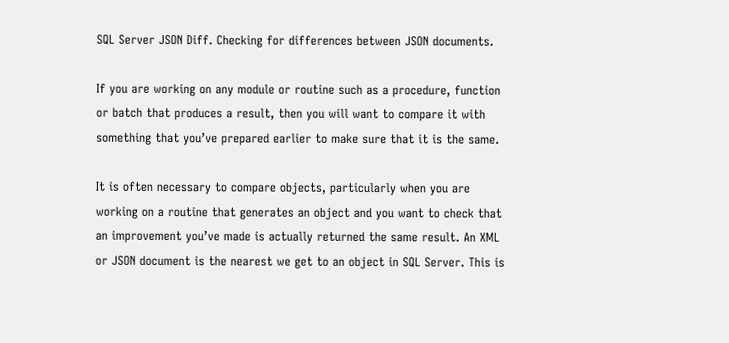SQL Server JSON Diff. Checking for differences between JSON documents.

If you are working on any module or routine such as a procedure, function or batch that produces a result, then you will want to compare it with something that you’ve prepared earlier to make sure that it is the same.

It is often necessary to compare objects, particularly when you are working on a routine that generates an object and you want to check that an improvement you’ve made is actually returned the same result. An XML or JSON document is the nearest we get to an object in SQL Server. This is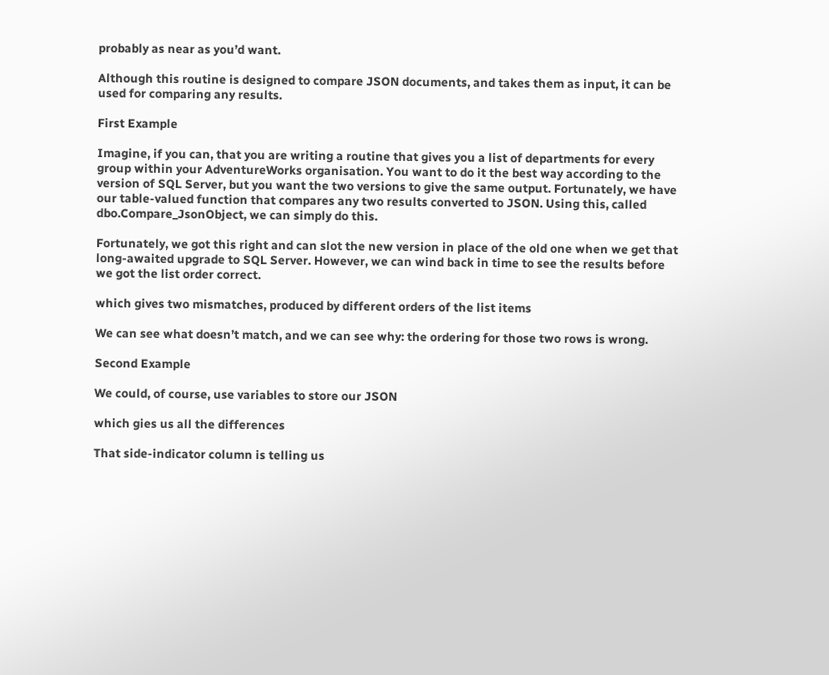probably as near as you’d want.

Although this routine is designed to compare JSON documents, and takes them as input, it can be used for comparing any results.

First Example

Imagine, if you can, that you are writing a routine that gives you a list of departments for every group within your AdventureWorks organisation. You want to do it the best way according to the version of SQL Server, but you want the two versions to give the same output. Fortunately, we have our table-valued function that compares any two results converted to JSON. Using this, called dbo.Compare_JsonObject, we can simply do this.

Fortunately, we got this right and can slot the new version in place of the old one when we get that long-awaited upgrade to SQL Server. However, we can wind back in time to see the results before we got the list order correct.

which gives two mismatches, produced by different orders of the list items

We can see what doesn’t match, and we can see why: the ordering for those two rows is wrong.

Second Example

We could, of course, use variables to store our JSON

which gies us all the differences

That side-indicator column is telling us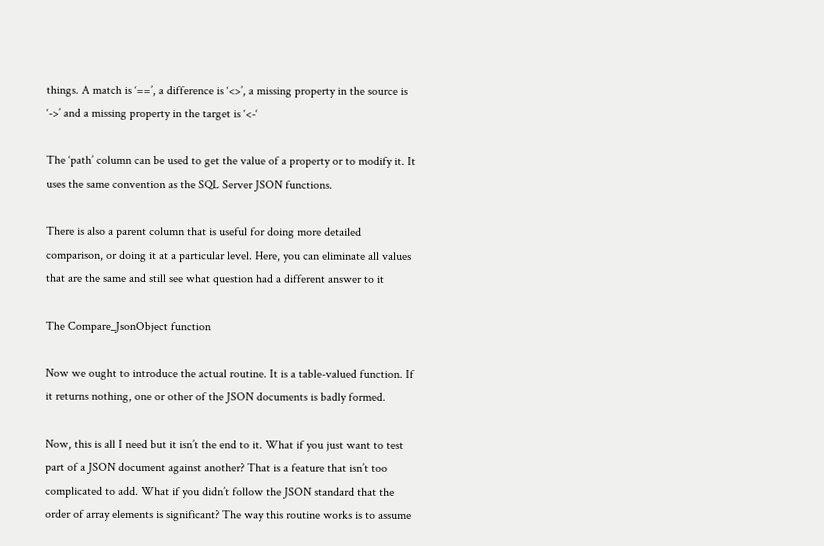things. A match is ‘==’, a difference is ‘<>’, a missing property in the source is ‘->’ and a missing property in the target is ‘<-‘

The ‘path’ column can be used to get the value of a property or to modify it. It uses the same convention as the SQL Server JSON functions.

There is also a parent column that is useful for doing more detailed comparison, or doing it at a particular level. Here, you can eliminate all values that are the same and still see what question had a different answer to it

The Compare_JsonObject function

Now we ought to introduce the actual routine. It is a table-valued function. If it returns nothing, one or other of the JSON documents is badly formed.

Now, this is all I need but it isn’t the end to it. What if you just want to test part of a JSON document against another? That is a feature that isn’t too complicated to add. What if you didn’t follow the JSON standard that the order of array elements is significant? The way this routine works is to assume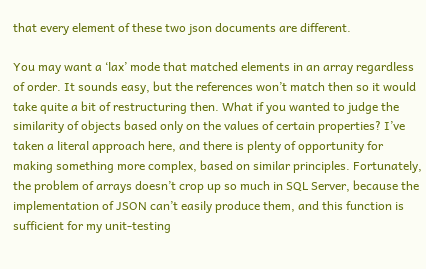that every element of these two json documents are different.

You may want a ‘lax’ mode that matched elements in an array regardless of order. It sounds easy, but the references won’t match then so it would take quite a bit of restructuring then. What if you wanted to judge the similarity of objects based only on the values of certain properties? I’ve taken a literal approach here, and there is plenty of opportunity for making something more complex, based on similar principles. Fortunately, the problem of arrays doesn’t crop up so much in SQL Server, because the implementation of JSON can’t easily produce them, and this function is sufficient for my unit-testing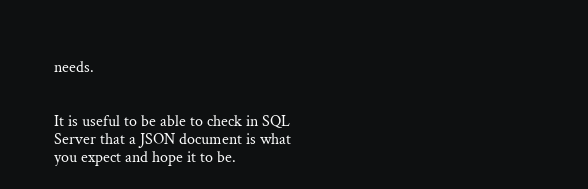needs.


It is useful to be able to check in SQL Server that a JSON document is what you expect and hope it to be.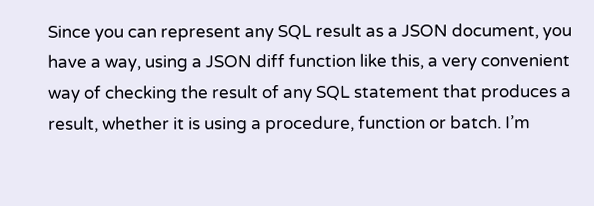Since you can represent any SQL result as a JSON document, you have a way, using a JSON diff function like this, a very convenient way of checking the result of any SQL statement that produces a result, whether it is using a procedure, function or batch. I’m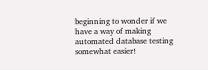beginning to wonder if we have a way of making automated database testing somewhat easier!